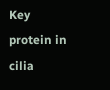Key protein in cilia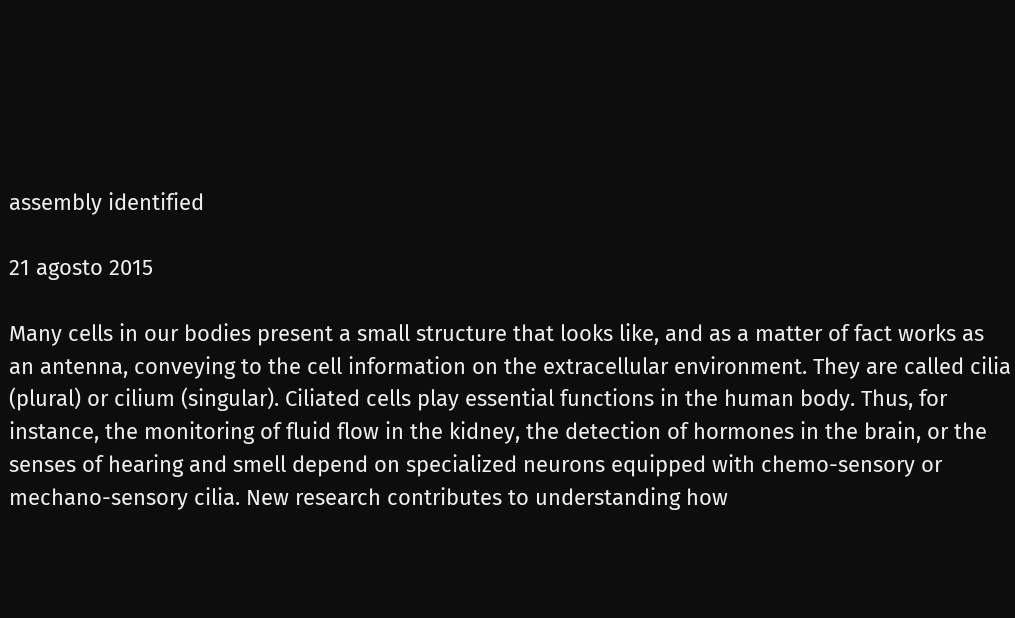assembly identified

21 agosto 2015

Many cells in our bodies present a small structure that looks like, and as a matter of fact works as an antenna, conveying to the cell information on the extracellular environment. They are called cilia (plural) or cilium (singular). Ciliated cells play essential functions in the human body. Thus, for instance, the monitoring of fluid flow in the kidney, the detection of hormones in the brain, or the senses of hearing and smell depend on specialized neurons equipped with chemo-sensory or mechano-sensory cilia. New research contributes to understanding how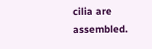cilia are assembled.